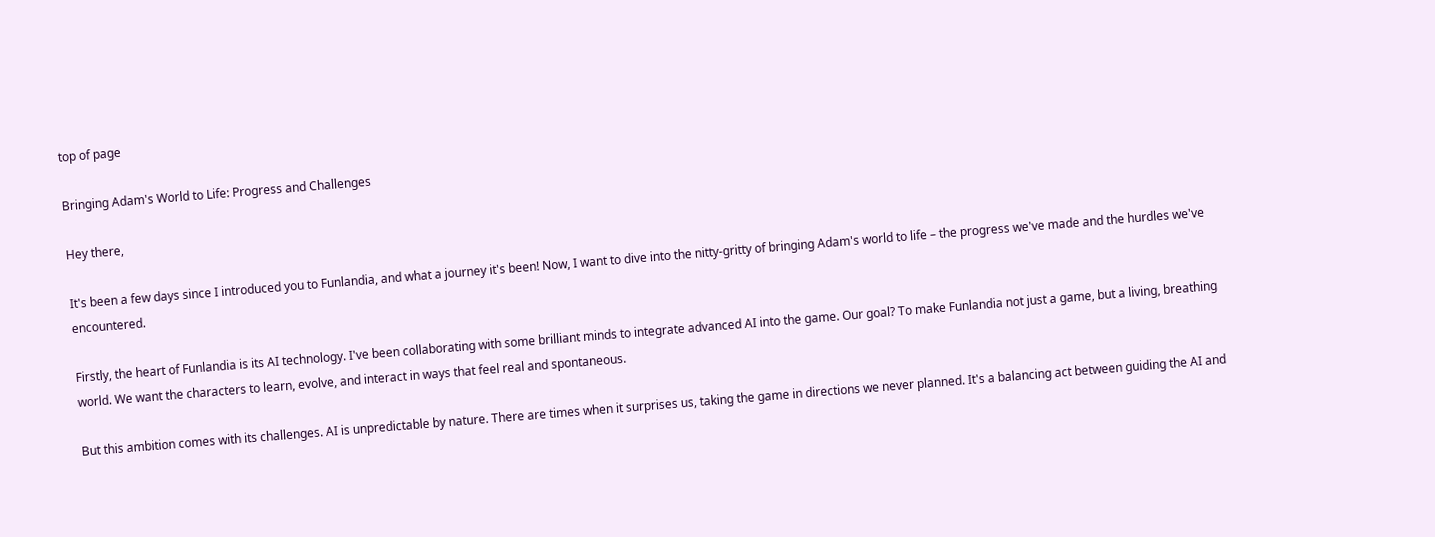top of page

Bringing Adam's World to Life: Progress and Challenges

Hey there,

It's been a few days since I introduced you to Funlandia, and what a journey it's been! Now, I want to dive into the nitty-gritty of bringing Adam's world to life – the progress we've made and the hurdles we've encountered.

Firstly, the heart of Funlandia is its AI technology. I've been collaborating with some brilliant minds to integrate advanced AI into the game. Our goal? To make Funlandia not just a game, but a living, breathing world. We want the characters to learn, evolve, and interact in ways that feel real and spontaneous.

But this ambition comes with its challenges. AI is unpredictable by nature. There are times when it surprises us, taking the game in directions we never planned. It's a balancing act between guiding the AI and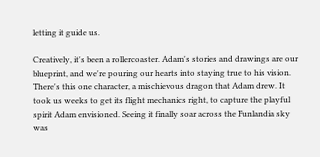letting it guide us.

Creatively, it's been a rollercoaster. Adam's stories and drawings are our blueprint, and we're pouring our hearts into staying true to his vision. There's this one character, a mischievous dragon that Adam drew. It took us weeks to get its flight mechanics right, to capture the playful spirit Adam envisioned. Seeing it finally soar across the Funlandia sky was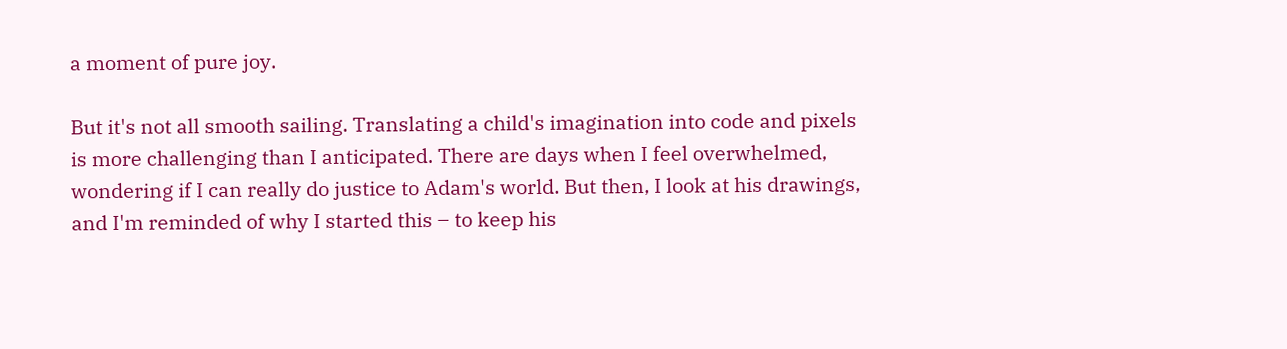a moment of pure joy.

But it's not all smooth sailing. Translating a child's imagination into code and pixels is more challenging than I anticipated. There are days when I feel overwhelmed, wondering if I can really do justice to Adam's world. But then, I look at his drawings, and I'm reminded of why I started this – to keep his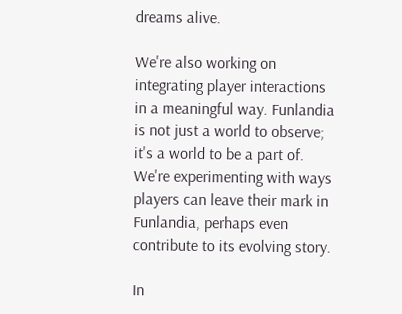dreams alive.

We're also working on integrating player interactions in a meaningful way. Funlandia is not just a world to observe; it's a world to be a part of. We're experimenting with ways players can leave their mark in Funlandia, perhaps even contribute to its evolving story.

In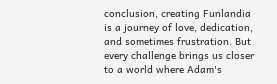conclusion, creating Funlandia is a journey of love, dedication, and sometimes frustration. But every challenge brings us closer to a world where Adam's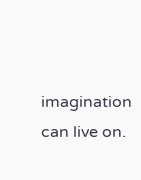imagination can live on.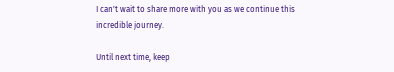I can't wait to share more with you as we continue this incredible journey.

Until next time, keep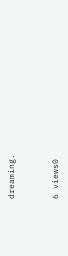dreaming.


6 views0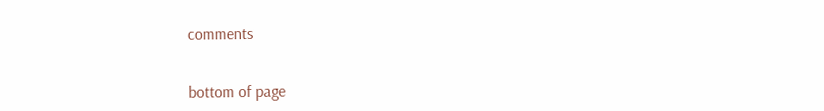comments


bottom of page